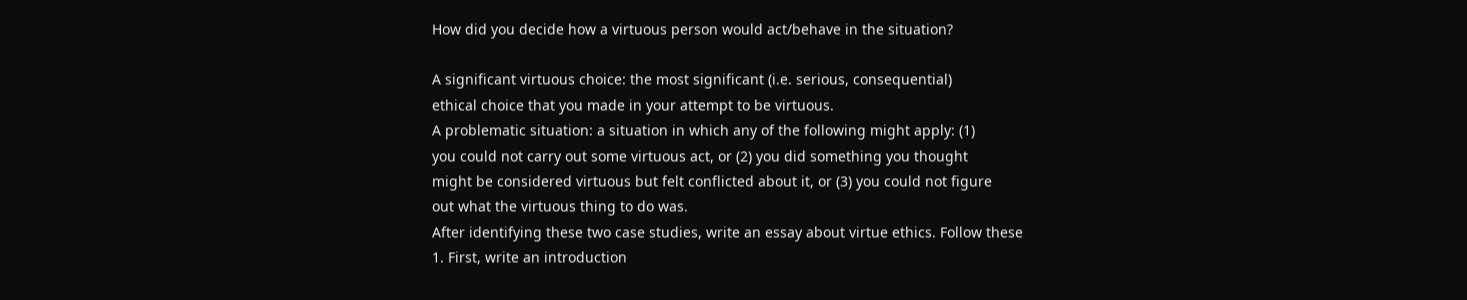How did you decide how a virtuous person would act/behave in the situation?

A significant virtuous choice: the most significant (i.e. serious, consequential)
ethical choice that you made in your attempt to be virtuous.
A problematic situation: a situation in which any of the following might apply: (1)
you could not carry out some virtuous act, or (2) you did something you thought
might be considered virtuous but felt conflicted about it, or (3) you could not figure
out what the virtuous thing to do was.
After identifying these two case studies, write an essay about virtue ethics. Follow these
1. First, write an introduction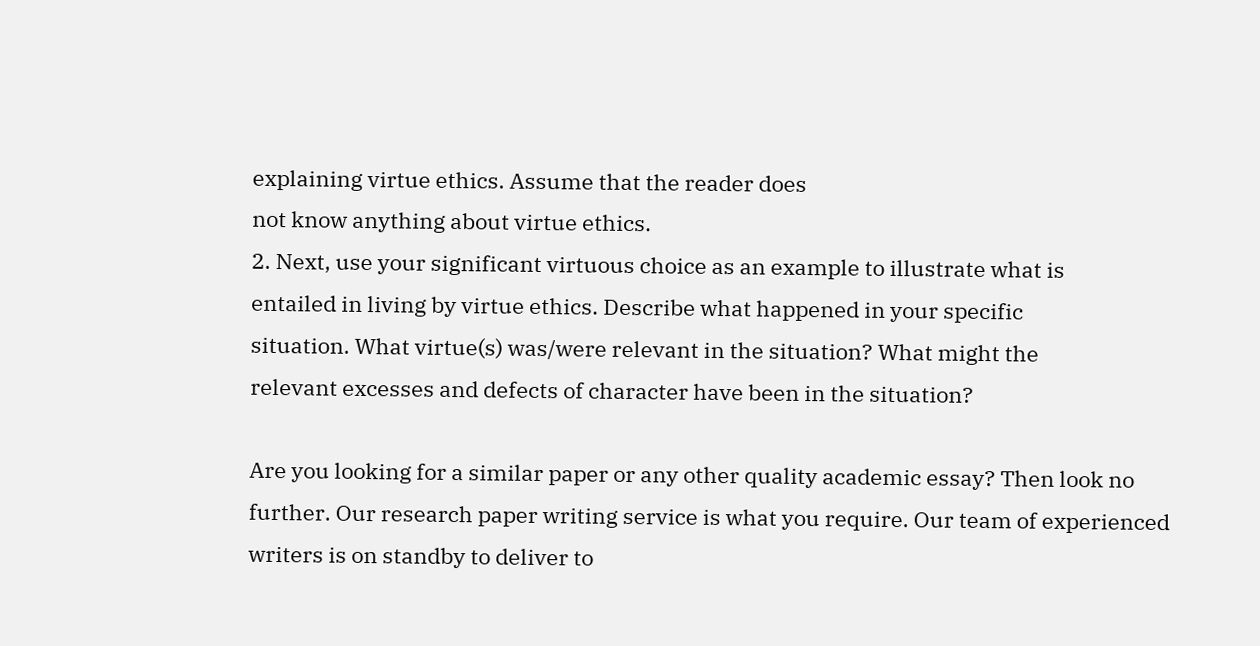explaining virtue ethics. Assume that the reader does
not know anything about virtue ethics.
2. Next, use your significant virtuous choice as an example to illustrate what is
entailed in living by virtue ethics. Describe what happened in your specific
situation. What virtue(s) was/were relevant in the situation? What might the
relevant excesses and defects of character have been in the situation?

Are you looking for a similar paper or any other quality academic essay? Then look no further. Our research paper writing service is what you require. Our team of experienced writers is on standby to deliver to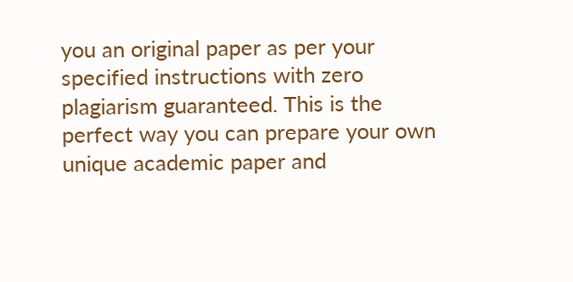you an original paper as per your specified instructions with zero plagiarism guaranteed. This is the perfect way you can prepare your own unique academic paper and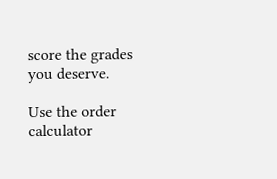score the grades you deserve.

Use the order calculator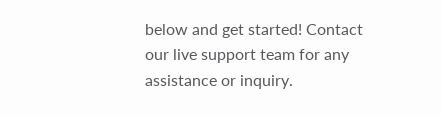below and get started! Contact our live support team for any assistance or inquiry.